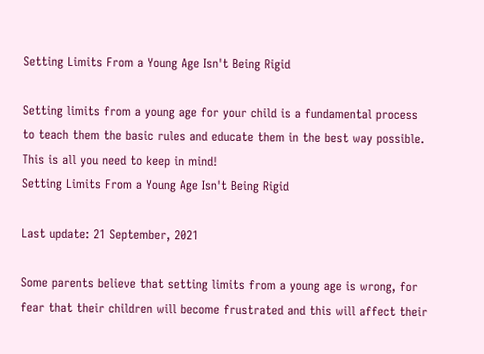Setting Limits From a Young Age Isn't Being Rigid

Setting limits from a young age for your child is a fundamental process to teach them the basic rules and educate them in the best way possible. This is all you need to keep in mind!
Setting Limits From a Young Age Isn't Being Rigid

Last update: 21 September, 2021

Some parents believe that setting limits from a young age is wrong, for fear that their children will become frustrated and this will affect their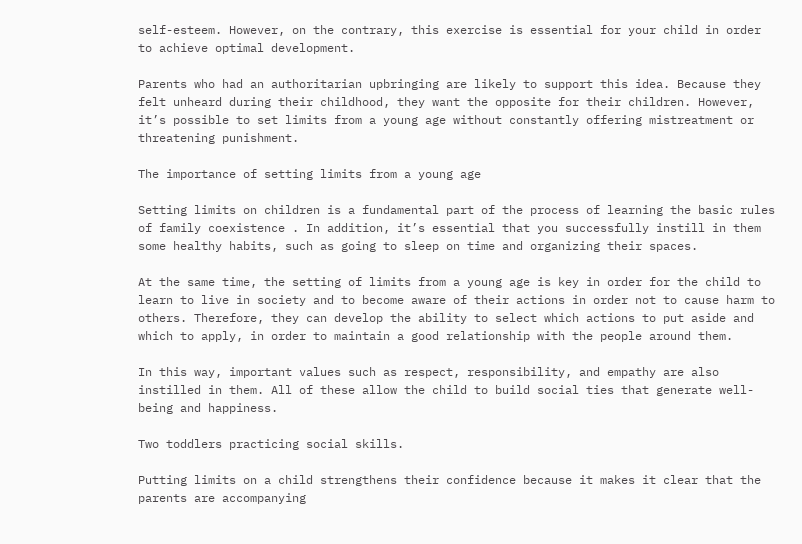self-esteem. However, on the contrary, this exercise is essential for your child in order to achieve optimal development.

Parents who had an authoritarian upbringing are likely to support this idea. Because they felt unheard during their childhood, they want the opposite for their children. However, it’s possible to set limits from a young age without constantly offering mistreatment or threatening punishment.

The importance of setting limits from a young age

Setting limits on children is a fundamental part of the process of learning the basic rules of family coexistence . In addition, it’s essential that you successfully instill in them some healthy habits, such as going to sleep on time and organizing their spaces.

At the same time, the setting of limits from a young age is key in order for the child to learn to live in society and to become aware of their actions in order not to cause harm to others. Therefore, they can develop the ability to select which actions to put aside and which to apply, in order to maintain a good relationship with the people around them.

In this way, important values such as respect, responsibility, and empathy are also instilled in them. All of these allow the child to build social ties that generate well-being and happiness.

Two toddlers practicing social skills.

Putting limits on a child strengthens their confidence because it makes it clear that the parents are accompanying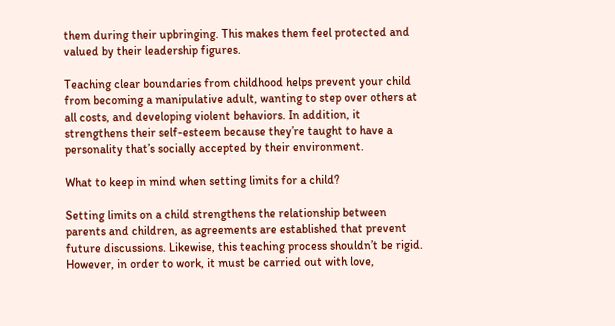them during their upbringing. This makes them feel protected and valued by their leadership figures.

Teaching clear boundaries from childhood helps prevent your child from becoming a manipulative adult, wanting to step over others at all costs, and developing violent behaviors. In addition, it strengthens their self-esteem because they’re taught to have a personality that’s socially accepted by their environment.

What to keep in mind when setting limits for a child?

Setting limits on a child strengthens the relationship between parents and children, as agreements are established that prevent future discussions. Likewise, this teaching process shouldn’t be rigid. However, in order to work, it must be carried out with love,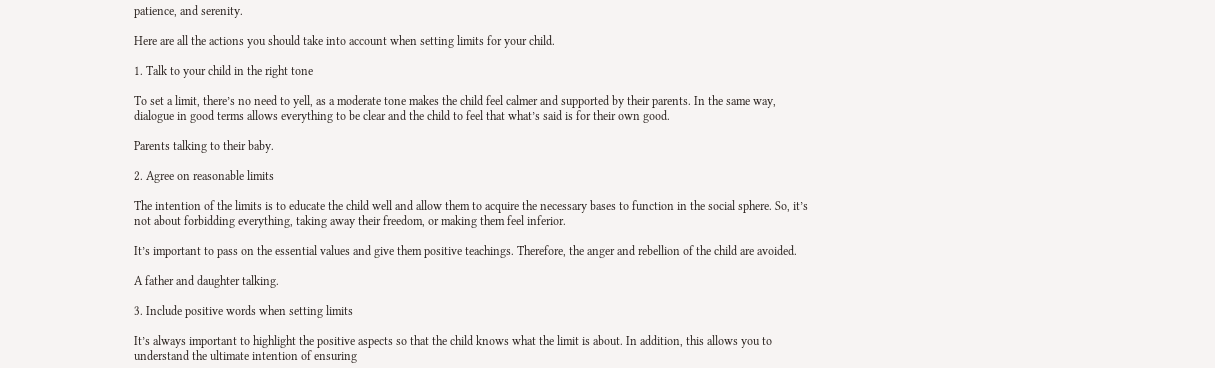patience, and serenity.

Here are all the actions you should take into account when setting limits for your child.

1. Talk to your child in the right tone

To set a limit, there’s no need to yell, as a moderate tone makes the child feel calmer and supported by their parents. In the same way, dialogue in good terms allows everything to be clear and the child to feel that what’s said is for their own good.

Parents talking to their baby.

2. Agree on reasonable limits

The intention of the limits is to educate the child well and allow them to acquire the necessary bases to function in the social sphere. So, it’s not about forbidding everything, taking away their freedom, or making them feel inferior.

It’s important to pass on the essential values and give them positive teachings. Therefore, the anger and rebellion of the child are avoided.

A father and daughter talking.

3. Include positive words when setting limits

It’s always important to highlight the positive aspects so that the child knows what the limit is about. In addition, this allows you to understand the ultimate intention of ensuring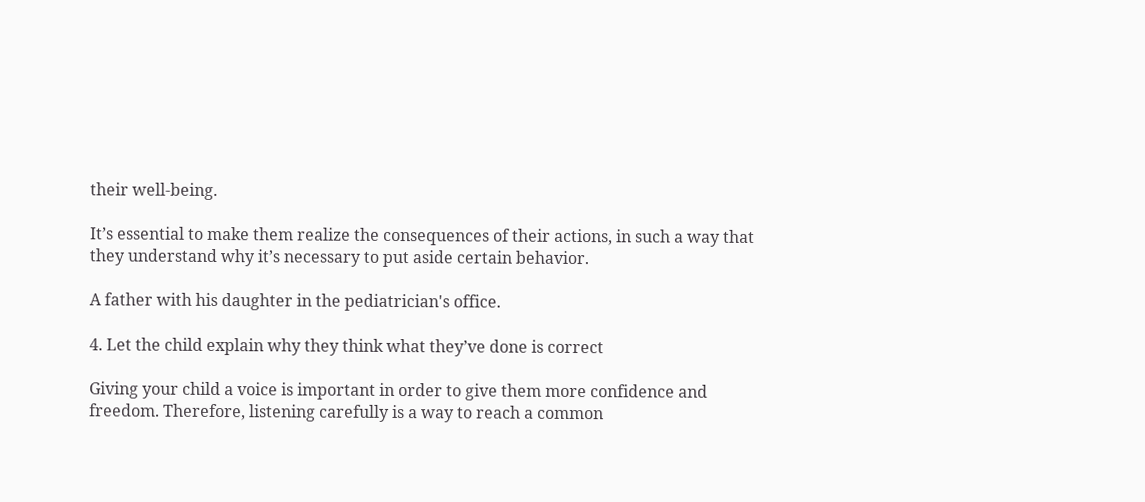their well-being.

It’s essential to make them realize the consequences of their actions, in such a way that they understand why it’s necessary to put aside certain behavior.

A father with his daughter in the pediatrician's office.

4. Let the child explain why they think what they’ve done is correct

Giving your child a voice is important in order to give them more confidence and freedom. Therefore, listening carefully is a way to reach a common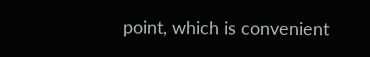point, which is convenient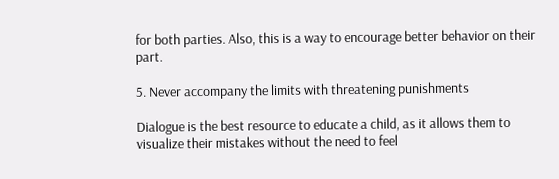for both parties. Also, this is a way to encourage better behavior on their part.

5. Never accompany the limits with threatening punishments

Dialogue is the best resource to educate a child, as it allows them to visualize their mistakes without the need to feel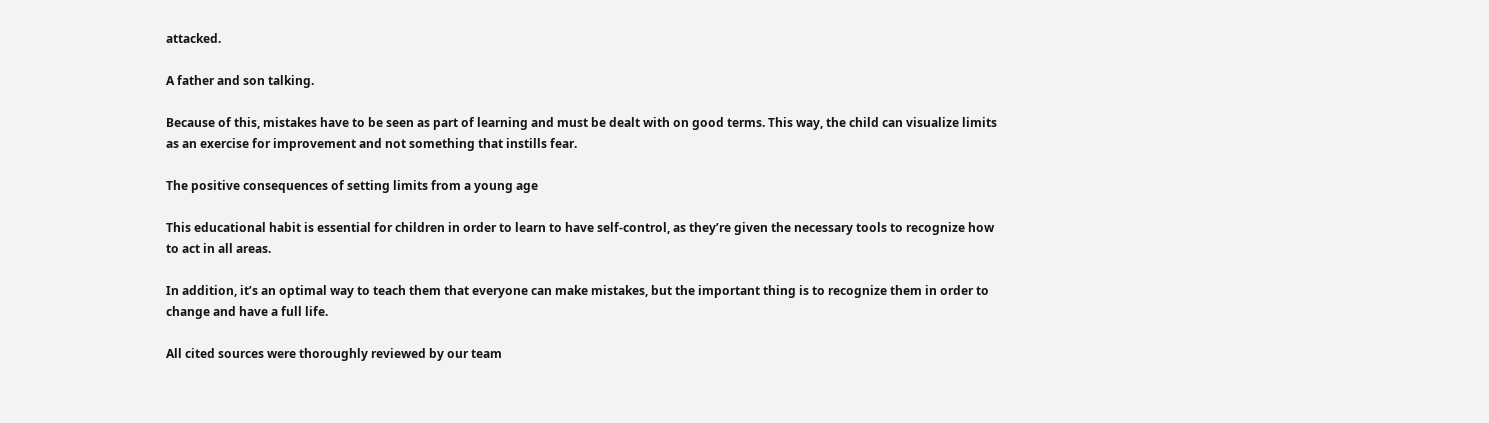attacked.

A father and son talking.

Because of this, mistakes have to be seen as part of learning and must be dealt with on good terms. This way, the child can visualize limits as an exercise for improvement and not something that instills fear.

The positive consequences of setting limits from a young age

This educational habit is essential for children in order to learn to have self-control, as they’re given the necessary tools to recognize how to act in all areas.

In addition, it’s an optimal way to teach them that everyone can make mistakes, but the important thing is to recognize them in order to change and have a full life.

All cited sources were thoroughly reviewed by our team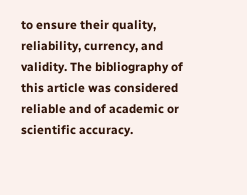to ensure their quality, reliability, currency, and validity. The bibliography of this article was considered reliable and of academic or scientific accuracy.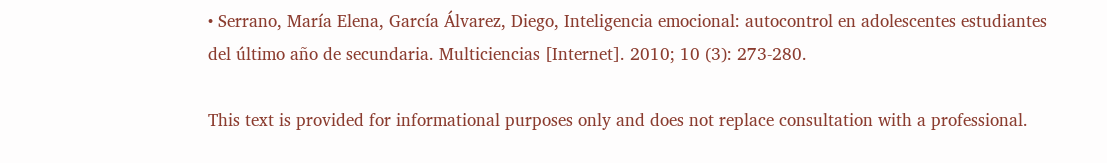• Serrano, María Elena, García Álvarez, Diego, Inteligencia emocional: autocontrol en adolescentes estudiantes del último año de secundaria. Multiciencias [Internet]. 2010; 10 (3): 273-280.

This text is provided for informational purposes only and does not replace consultation with a professional.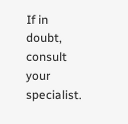If in doubt, consult your specialist.